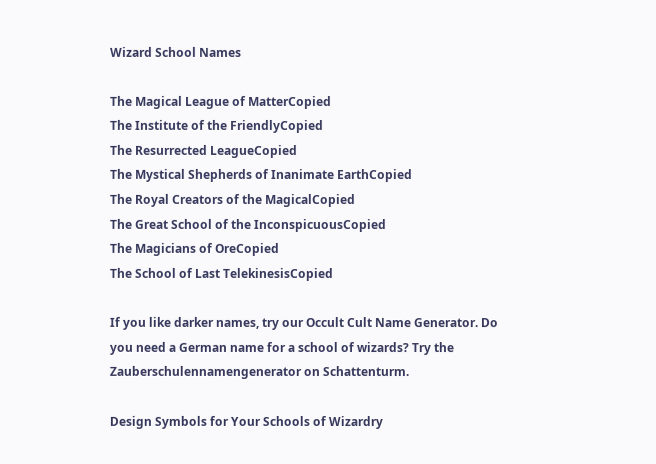Wizard School Names

The Magical League of MatterCopied
The Institute of the FriendlyCopied
The Resurrected LeagueCopied
The Mystical Shepherds of Inanimate EarthCopied
The Royal Creators of the MagicalCopied
The Great School of the InconspicuousCopied
The Magicians of OreCopied
The School of Last TelekinesisCopied

If you like darker names, try our Occult Cult Name Generator. Do you need a German name for a school of wizards? Try the Zauberschulennamengenerator on Schattenturm.

Design Symbols for Your Schools of Wizardry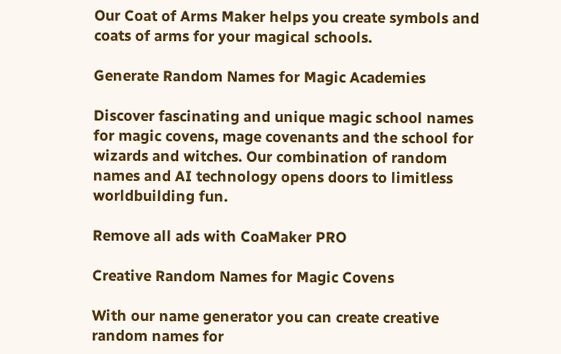Our Coat of Arms Maker helps you create symbols and coats of arms for your magical schools.

Generate Random Names for Magic Academies

Discover fascinating and unique magic school names for magic covens, mage covenants and the school for wizards and witches. Our combination of random names and AI technology opens doors to limitless worldbuilding fun.

Remove all ads with CoaMaker PRO

Creative Random Names for Magic Covens

With our name generator you can create creative random names for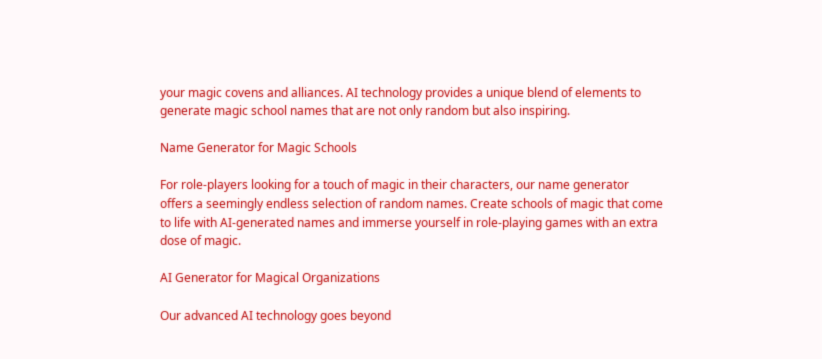your magic covens and alliances. AI technology provides a unique blend of elements to generate magic school names that are not only random but also inspiring.

Name Generator for Magic Schools

For role-players looking for a touch of magic in their characters, our name generator offers a seemingly endless selection of random names. Create schools of magic that come to life with AI-generated names and immerse yourself in role-playing games with an extra dose of magic.

AI Generator for Magical Organizations

Our advanced AI technology goes beyond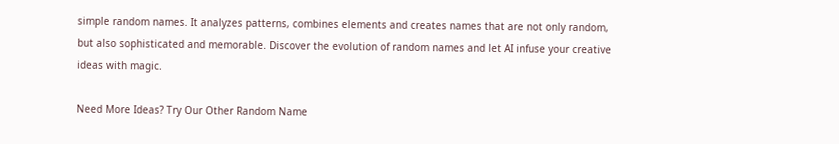simple random names. It analyzes patterns, combines elements and creates names that are not only random, but also sophisticated and memorable. Discover the evolution of random names and let AI infuse your creative ideas with magic.

Need More Ideas? Try Our Other Random Name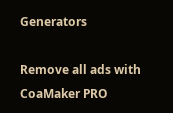Generators

Remove all ads with CoaMaker PRO